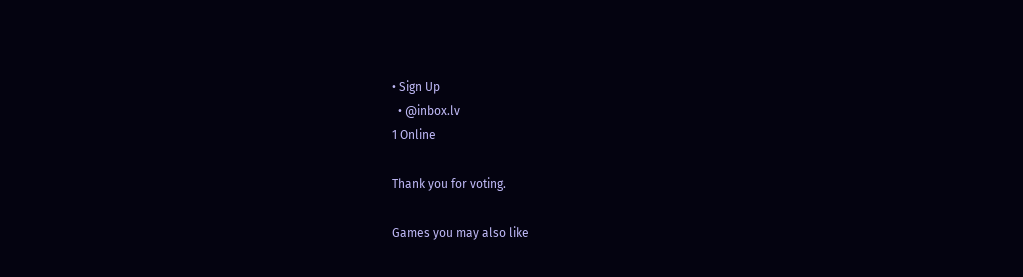• Sign Up
  • @inbox.lv
1 Online

Thank you for voting.

Games you may also like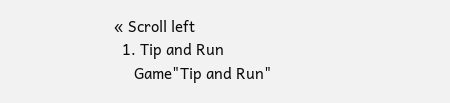« Scroll left
  1. Tip and Run
     Game"Tip and Run"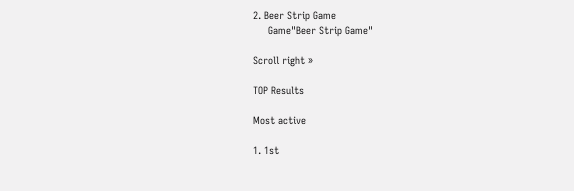2. Beer Strip Game
     Game"Beer Strip Game"

Scroll right »

TOP Results

Most active

1. 1st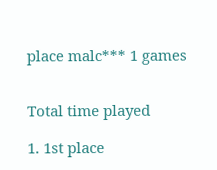place malc*** 1 games


Total time played

1. 1st place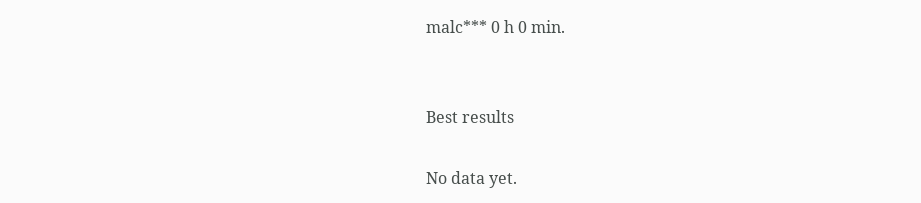malc*** 0 h 0 min.


Best results

No data yet.